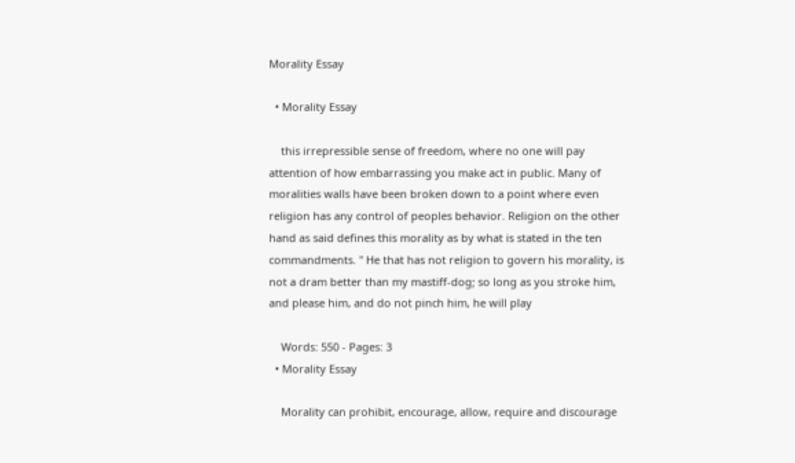Morality Essay

  • Morality Essay

    this irrepressible sense of freedom, where no one will pay attention of how embarrassing you make act in public. Many of moralities walls have been broken down to a point where even religion has any control of peoples behavior. Religion on the other hand as said defines this morality as by what is stated in the ten commandments. " He that has not religion to govern his morality, is not a dram better than my mastiff-dog; so long as you stroke him, and please him, and do not pinch him, he will play

    Words: 550 - Pages: 3
  • Morality Essay

    Morality can prohibit, encourage, allow, require and discourage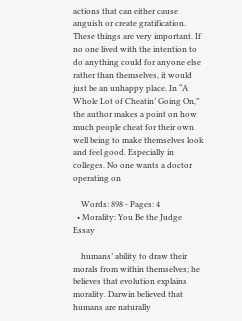actions that can either cause anguish or create gratification. These things are very important. If no one lived with the intention to do anything could for anyone else rather than themselves, it would just be an unhappy place. In “A Whole Lot of Cheatin’ Going On,” the author makes a point on how much people cheat for their own well being to make themselves look and feel good. Especially in colleges. No one wants a doctor operating on

    Words: 898 - Pages: 4
  • Morality: You Be the Judge Essay

    humans’ ability to draw their morals from within themselves; he believes that evolution explains morality. Darwin believed that humans are naturally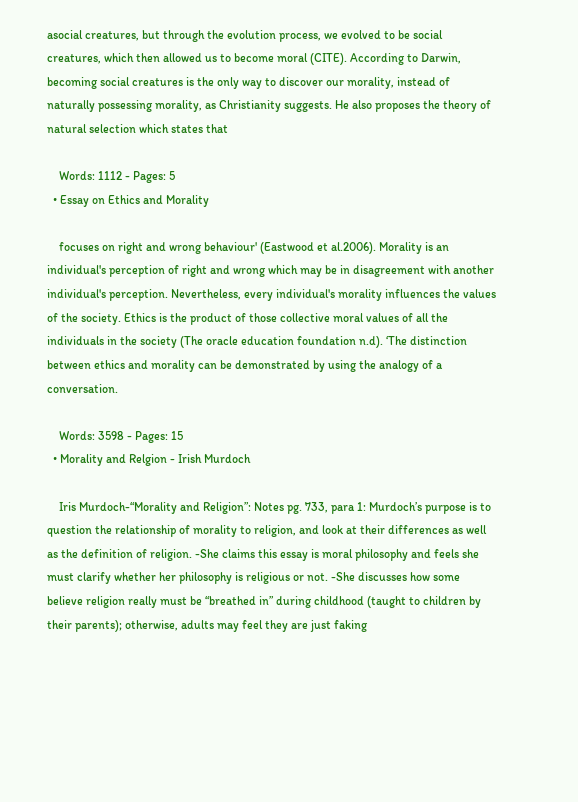asocial creatures, but through the evolution process, we evolved to be social creatures, which then allowed us to become moral (CITE). According to Darwin, becoming social creatures is the only way to discover our morality, instead of naturally possessing morality, as Christianity suggests. He also proposes the theory of natural selection which states that

    Words: 1112 - Pages: 5
  • Essay on Ethics and Morality

    focuses on right and wrong behaviour' (Eastwood et al.2006). Morality is an individual's perception of right and wrong which may be in disagreement with another individual's perception. Nevertheless, every individual's morality influences the values of the society. Ethics is the product of those collective moral values of all the individuals in the society (The oracle education foundation n.d). ‘The distinction between ethics and morality can be demonstrated by using the analogy of a conversation.

    Words: 3598 - Pages: 15
  • Morality and Relgion - Irish Murdoch

    Iris Murdoch-“Morality and Religion”: Notes pg. 733, para 1: Murdoch’s purpose is to question the relationship of morality to religion, and look at their differences as well as the definition of religion. -She claims this essay is moral philosophy and feels she must clarify whether her philosophy is religious or not. -She discusses how some believe religion really must be “breathed in” during childhood (taught to children by their parents); otherwise, adults may feel they are just faking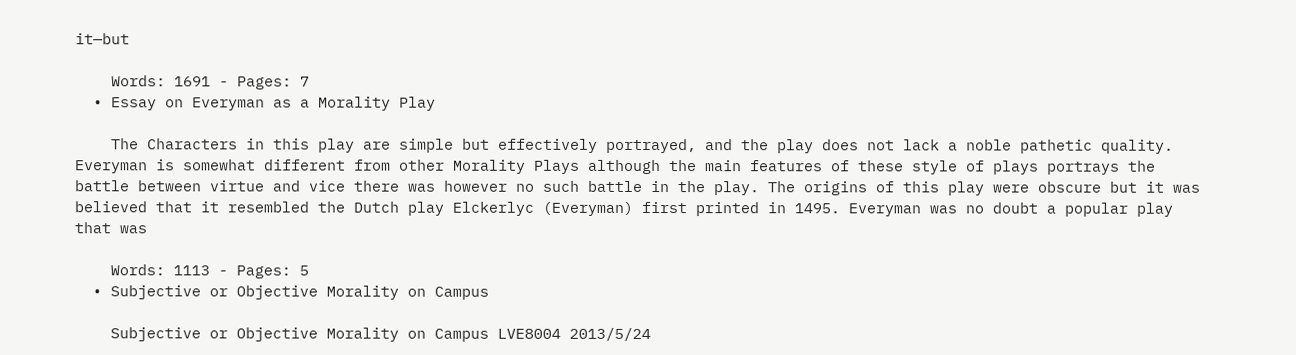it—but

    Words: 1691 - Pages: 7
  • Essay on Everyman as a Morality Play

    The Characters in this play are simple but effectively portrayed, and the play does not lack a noble pathetic quality. Everyman is somewhat different from other Morality Plays although the main features of these style of plays portrays the battle between virtue and vice there was however no such battle in the play. The origins of this play were obscure but it was believed that it resembled the Dutch play Elckerlyc (Everyman) first printed in 1495. Everyman was no doubt a popular play that was

    Words: 1113 - Pages: 5
  • Subjective or Objective Morality on Campus

    Subjective or Objective Morality on Campus LVE8004 2013/5/24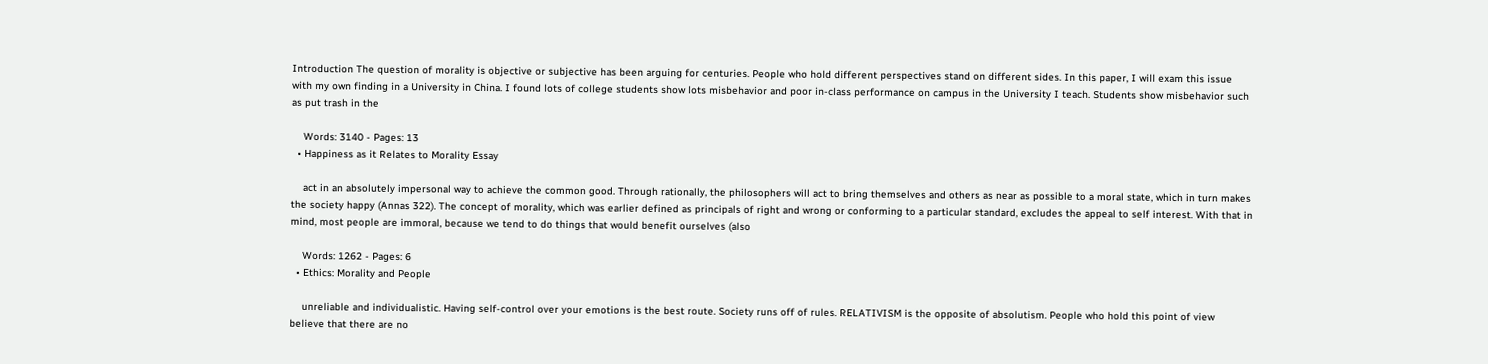Introduction The question of morality is objective or subjective has been arguing for centuries. People who hold different perspectives stand on different sides. In this paper, I will exam this issue with my own finding in a University in China. I found lots of college students show lots misbehavior and poor in-class performance on campus in the University I teach. Students show misbehavior such as put trash in the

    Words: 3140 - Pages: 13
  • Happiness as it Relates to Morality Essay

    act in an absolutely impersonal way to achieve the common good. Through rationally, the philosophers will act to bring themselves and others as near as possible to a moral state, which in turn makes the society happy (Annas 322). The concept of morality, which was earlier defined as principals of right and wrong or conforming to a particular standard, excludes the appeal to self interest. With that in mind, most people are immoral, because we tend to do things that would benefit ourselves (also

    Words: 1262 - Pages: 6
  • Ethics: Morality and People

    unreliable and individualistic. Having self-control over your emotions is the best route. Society runs off of rules. RELATIVISM is the opposite of absolutism. People who hold this point of view believe that there are no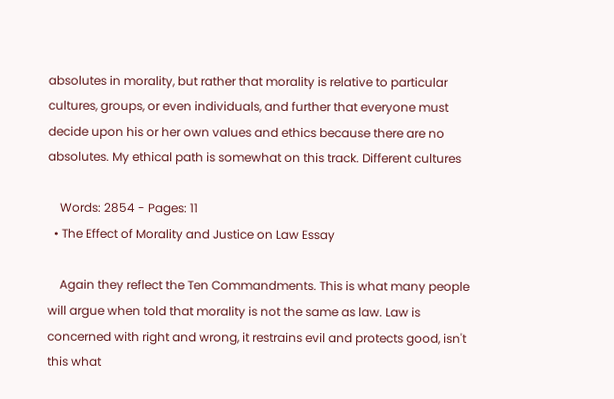absolutes in morality, but rather that morality is relative to particular cultures, groups, or even individuals, and further that everyone must decide upon his or her own values and ethics because there are no absolutes. My ethical path is somewhat on this track. Different cultures

    Words: 2854 - Pages: 11
  • The Effect of Morality and Justice on Law Essay

    Again they reflect the Ten Commandments. This is what many people will argue when told that morality is not the same as law. Law is concerned with right and wrong, it restrains evil and protects good, isn't this what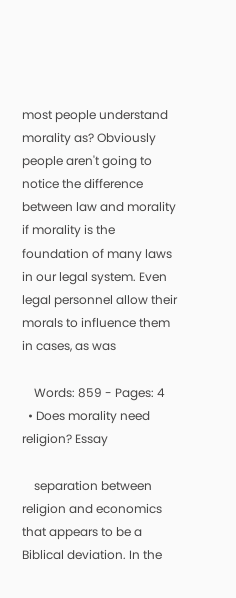most people understand morality as? Obviously people aren't going to notice the difference between law and morality if morality is the foundation of many laws in our legal system. Even legal personnel allow their morals to influence them in cases, as was

    Words: 859 - Pages: 4
  • Does morality need religion? Essay

    separation between religion and economics that appears to be a Biblical deviation. In the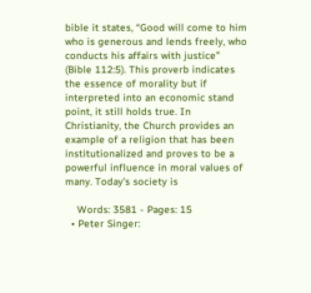bible it states, “Good will come to him who is generous and lends freely, who conducts his affairs with justice” (Bible 112:5). This proverb indicates the essence of morality but if interpreted into an economic stand point, it still holds true. In Christianity, the Church provides an example of a religion that has been institutionalized and proves to be a powerful influence in moral values of many. Today’s society is

    Words: 3581 - Pages: 15
  • Peter Singer: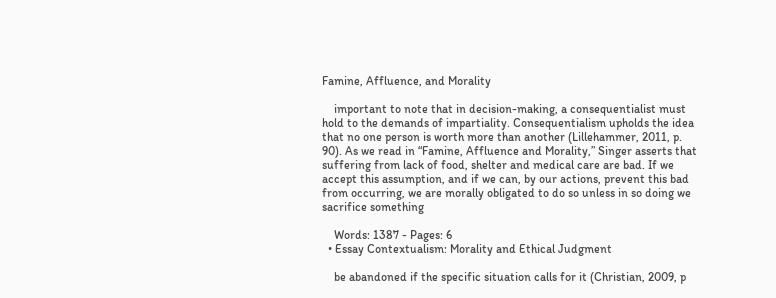Famine, Affluence, and Morality

    important to note that in decision-making, a consequentialist must hold to the demands of impartiality. Consequentialism upholds the idea that no one person is worth more than another (Lillehammer, 2011, p. 90). As we read in “Famine, Affluence and Morality,” Singer asserts that suffering from lack of food, shelter and medical care are bad. If we accept this assumption, and if we can, by our actions, prevent this bad from occurring, we are morally obligated to do so unless in so doing we sacrifice something

    Words: 1387 - Pages: 6
  • Essay Contextualism: Morality and Ethical Judgment

    be abandoned if the specific situation calls for it (Christian, 2009, p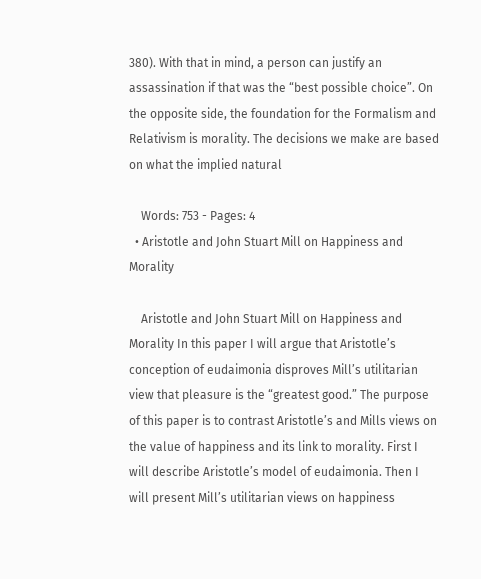380). With that in mind, a person can justify an assassination if that was the “best possible choice”. On the opposite side, the foundation for the Formalism and Relativism is morality. The decisions we make are based on what the implied natural

    Words: 753 - Pages: 4
  • Aristotle and John Stuart Mill on Happiness and Morality

    Aristotle and John Stuart Mill on Happiness and Morality In this paper I will argue that Aristotle’s conception of eudaimonia disproves Mill’s utilitarian view that pleasure is the “greatest good.” The purpose of this paper is to contrast Aristotle’s and Mills views on the value of happiness and its link to morality. First I will describe Aristotle’s model of eudaimonia. Then I will present Mill’s utilitarian views on happiness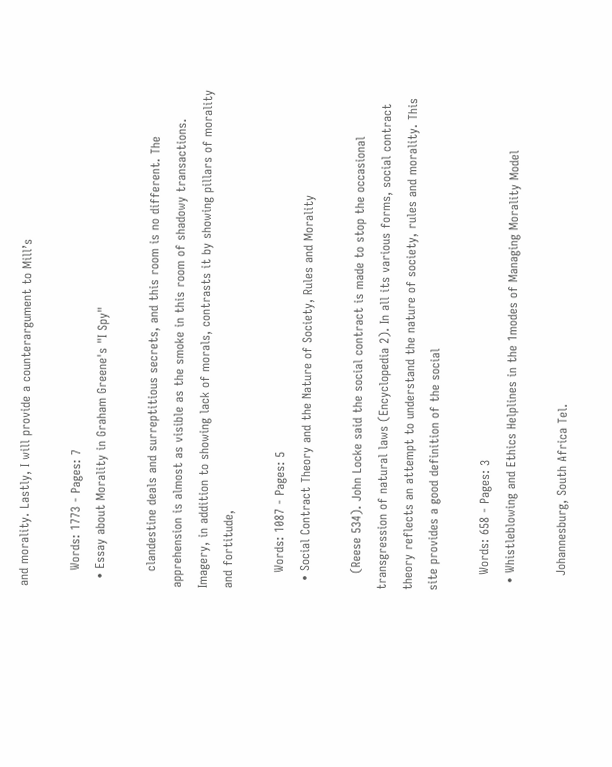and morality. Lastly, I will provide a counterargument to Mill’s

    Words: 1773 - Pages: 7
  • Essay about Morality in Graham Greene's "I Spy"

    clandestine deals and surreptitious secrets, and this room is no different. The apprehension is almost as visible as the smoke in this room of shadowy transactions. Imagery, in addition to showing lack of morals, contrasts it by showing pillars of morality and fortitude,

    Words: 1087 - Pages: 5
  • Social Contract Theory and the Nature of Society, Rules and Morality

    (Reese 534). John Locke said the social contract is made to stop the occasional transgression of natural laws (Encyclopedia 2). In all its various forms, social contract theory reflects an attempt to understand the nature of society, rules and morality. This site provides a good definition of the social

    Words: 658 - Pages: 3
  • Whistleblowing and Ethics Helplines in the 1modes of Managing Morality Model

    Johannesburg, South Africa Tel.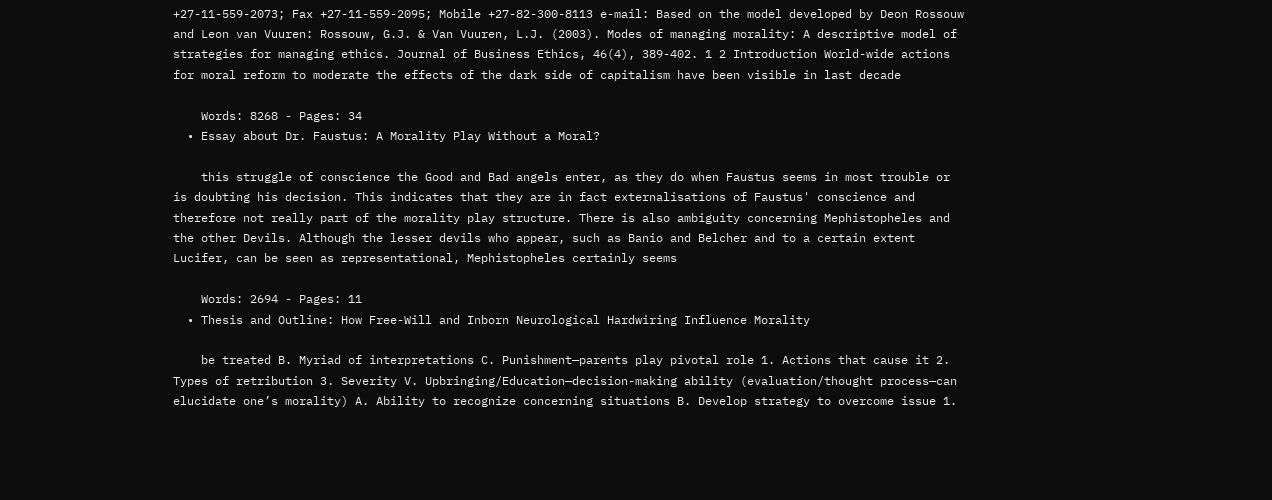+27-11-559-2073; Fax +27-11-559-2095; Mobile +27-82-300-8113 e-mail: Based on the model developed by Deon Rossouw and Leon van Vuuren: Rossouw, G.J. & Van Vuuren, L.J. (2003). Modes of managing morality: A descriptive model of strategies for managing ethics. Journal of Business Ethics, 46(4), 389-402. 1 2 Introduction World-wide actions for moral reform to moderate the effects of the dark side of capitalism have been visible in last decade

    Words: 8268 - Pages: 34
  • Essay about Dr. Faustus: A Morality Play Without a Moral?

    this struggle of conscience the Good and Bad angels enter, as they do when Faustus seems in most trouble or is doubting his decision. This indicates that they are in fact externalisations of Faustus' conscience and therefore not really part of the morality play structure. There is also ambiguity concerning Mephistopheles and the other Devils. Although the lesser devils who appear, such as Banio and Belcher and to a certain extent Lucifer, can be seen as representational, Mephistopheles certainly seems

    Words: 2694 - Pages: 11
  • Thesis and Outline: How Free-Will and Inborn Neurological Hardwiring Influence Morality

    be treated B. Myriad of interpretations C. Punishment—parents play pivotal role 1. Actions that cause it 2. Types of retribution 3. Severity V. Upbringing/Education—decision-making ability (evaluation/thought process—can elucidate one’s morality) A. Ability to recognize concerning situations B. Develop strategy to overcome issue 1.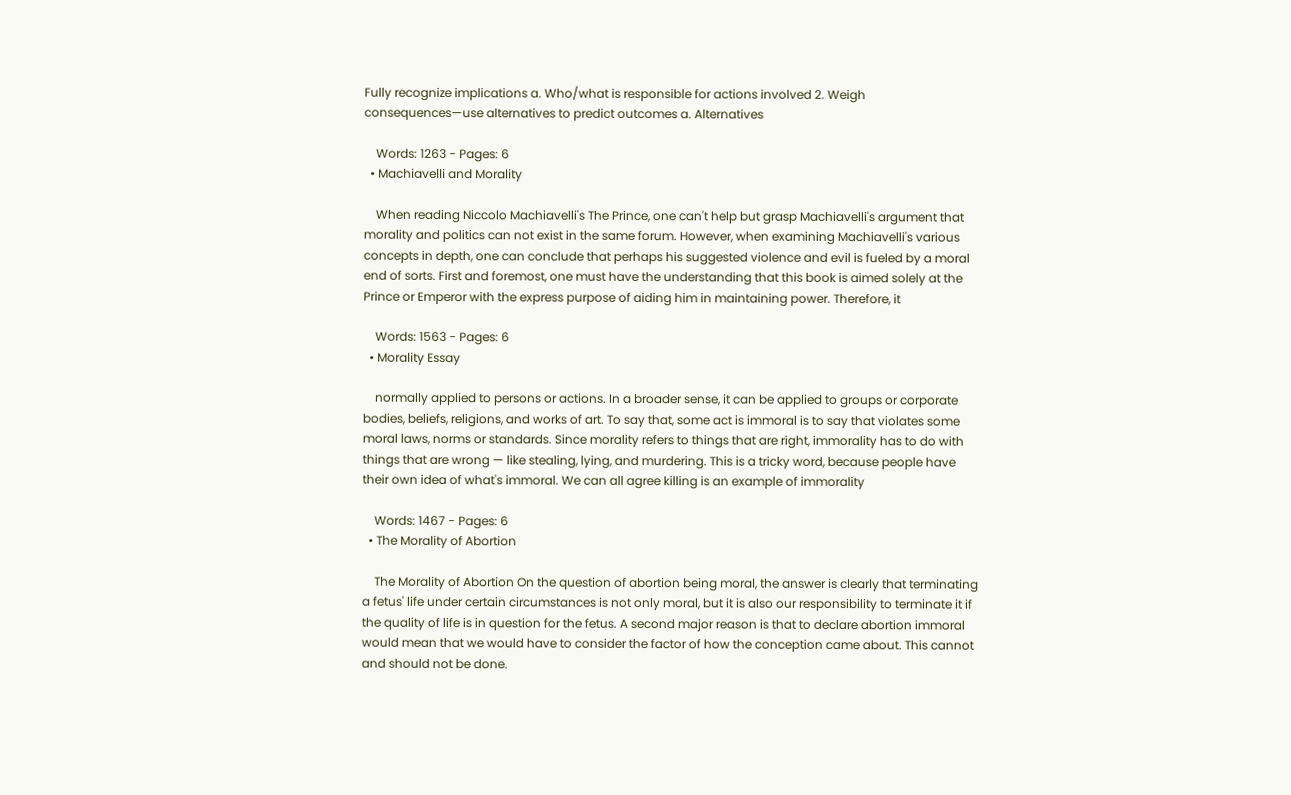Fully recognize implications a. Who/what is responsible for actions involved 2. Weigh consequences—use alternatives to predict outcomes a. Alternatives

    Words: 1263 - Pages: 6
  • Machiavelli and Morality

    When reading Niccolo Machiavelli's The Prince, one can't help but grasp Machiavelli's argument that morality and politics can not exist in the same forum. However, when examining Machiavelli's various concepts in depth, one can conclude that perhaps his suggested violence and evil is fueled by a moral end of sorts. First and foremost, one must have the understanding that this book is aimed solely at the Prince or Emperor with the express purpose of aiding him in maintaining power. Therefore, it

    Words: 1563 - Pages: 6
  • Morality Essay

    normally applied to persons or actions. In a broader sense, it can be applied to groups or corporate bodies, beliefs, religions, and works of art. To say that, some act is immoral is to say that violates some moral laws, norms or standards. Since morality refers to things that are right, immorality has to do with things that are wrong — like stealing, lying, and murdering. This is a tricky word, because people have their own idea of what's immoral. We can all agree killing is an example of immorality

    Words: 1467 - Pages: 6
  • The Morality of Abortion

    The Morality of Abortion On the question of abortion being moral, the answer is clearly that terminating a fetus' life under certain circumstances is not only moral, but it is also our responsibility to terminate it if the quality of life is in question for the fetus. A second major reason is that to declare abortion immoral would mean that we would have to consider the factor of how the conception came about. This cannot and should not be done.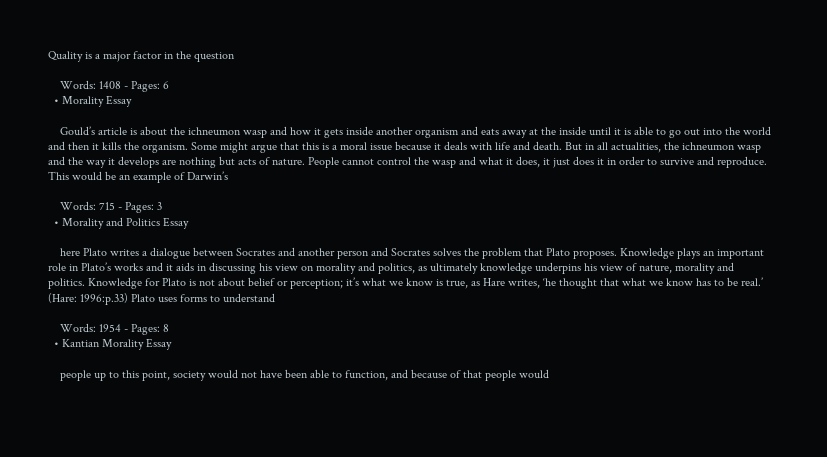Quality is a major factor in the question

    Words: 1408 - Pages: 6
  • Morality Essay

    Gould’s article is about the ichneumon wasp and how it gets inside another organism and eats away at the inside until it is able to go out into the world and then it kills the organism. Some might argue that this is a moral issue because it deals with life and death. But in all actualities, the ichneumon wasp and the way it develops are nothing but acts of nature. People cannot control the wasp and what it does, it just does it in order to survive and reproduce. This would be an example of Darwin’s

    Words: 715 - Pages: 3
  • Morality and Politics Essay

    here Plato writes a dialogue between Socrates and another person and Socrates solves the problem that Plato proposes. Knowledge plays an important role in Plato’s works and it aids in discussing his view on morality and politics, as ultimately knowledge underpins his view of nature, morality and politics. Knowledge for Plato is not about belief or perception; it’s what we know is true, as Hare writes, ‘he thought that what we know has to be real.’ (Hare: 1996:p.33) Plato uses forms to understand

    Words: 1954 - Pages: 8
  • Kantian Morality Essay

    people up to this point, society would not have been able to function, and because of that people would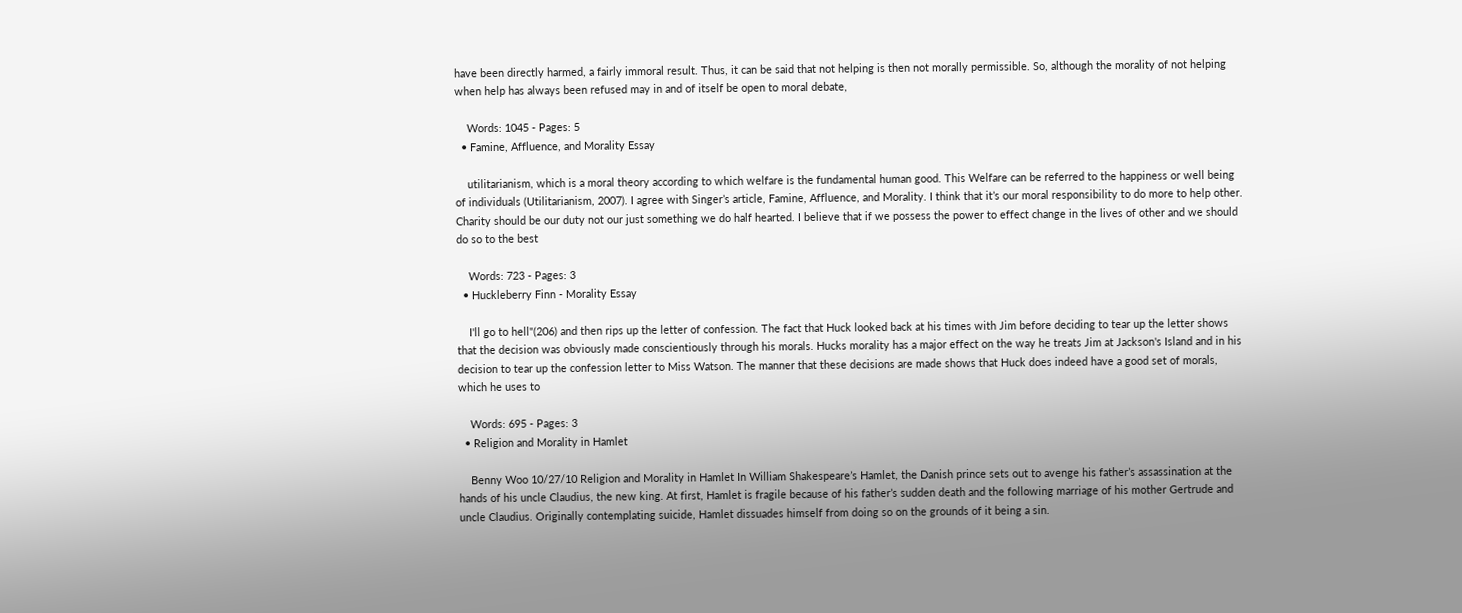have been directly harmed, a fairly immoral result. Thus, it can be said that not helping is then not morally permissible. So, although the morality of not helping when help has always been refused may in and of itself be open to moral debate,

    Words: 1045 - Pages: 5
  • Famine, Affluence, and Morality Essay

    utilitarianism, which is a moral theory according to which welfare is the fundamental human good. This Welfare can be referred to the happiness or well being of individuals (Utilitarianism, 2007). I agree with Singer’s article, Famine, Affluence, and Morality. I think that it’s our moral responsibility to do more to help other. Charity should be our duty not our just something we do half hearted. I believe that if we possess the power to effect change in the lives of other and we should do so to the best

    Words: 723 - Pages: 3
  • Huckleberry Finn - Morality Essay

    I'll go to hell"(206) and then rips up the letter of confession. The fact that Huck looked back at his times with Jim before deciding to tear up the letter shows that the decision was obviously made conscientiously through his morals. Hucks morality has a major effect on the way he treats Jim at Jackson's Island and in his decision to tear up the confession letter to Miss Watson. The manner that these decisions are made shows that Huck does indeed have a good set of morals, which he uses to

    Words: 695 - Pages: 3
  • Religion and Morality in Hamlet

    Benny Woo 10/27/10 Religion and Morality in Hamlet In William Shakespeare’s Hamlet, the Danish prince sets out to avenge his father’s assassination at the hands of his uncle Claudius, the new king. At first, Hamlet is fragile because of his father’s sudden death and the following marriage of his mother Gertrude and uncle Claudius. Originally contemplating suicide, Hamlet dissuades himself from doing so on the grounds of it being a sin.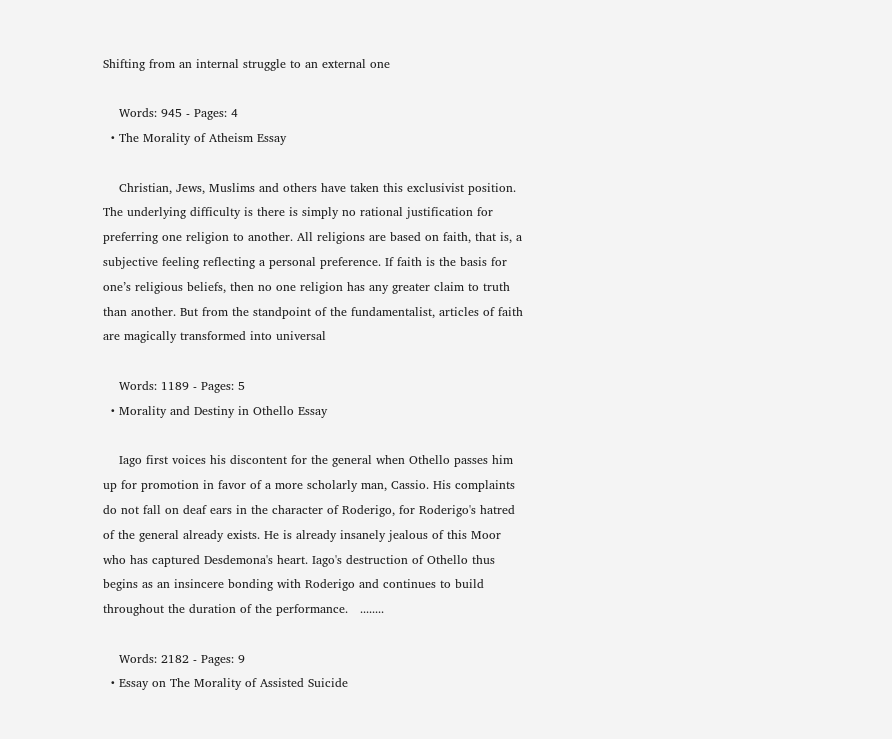Shifting from an internal struggle to an external one

    Words: 945 - Pages: 4
  • The Morality of Atheism Essay

    Christian, Jews, Muslims and others have taken this exclusivist position. The underlying difficulty is there is simply no rational justification for preferring one religion to another. All religions are based on faith, that is, a subjective feeling reflecting a personal preference. If faith is the basis for one’s religious beliefs, then no one religion has any greater claim to truth than another. But from the standpoint of the fundamentalist, articles of faith are magically transformed into universal

    Words: 1189 - Pages: 5
  • Morality and Destiny in Othello Essay

    Iago first voices his discontent for the general when Othello passes him up for promotion in favor of a more scholarly man, Cassio. His complaints do not fall on deaf ears in the character of Roderigo, for Roderigo's hatred of the general already exists. He is already insanely jealous of this Moor who has captured Desdemona's heart. Iago's destruction of Othello thus begins as an insincere bonding with Roderigo and continues to build throughout the duration of the performance.   ........

    Words: 2182 - Pages: 9
  • Essay on The Morality of Assisted Suicide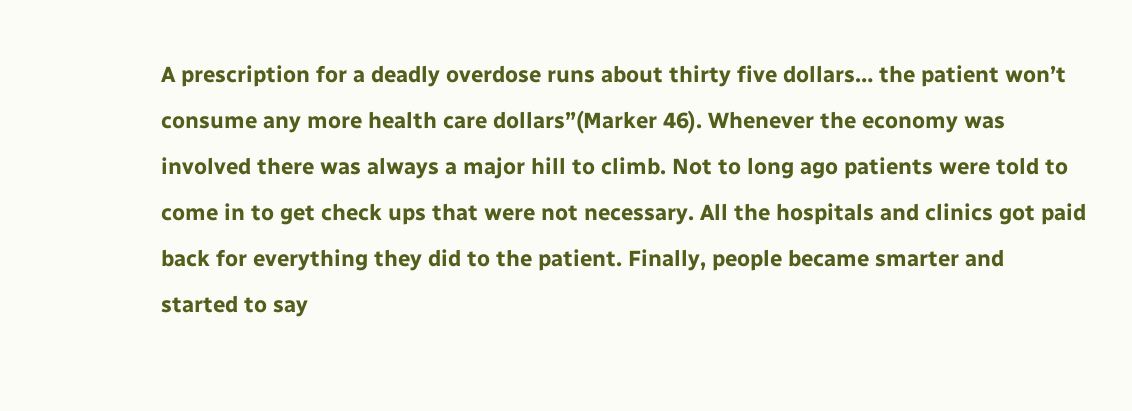A prescription for a deadly overdose runs about thirty five dollars… the patient won’t consume any more health care dollars”(Marker 46). Whenever the economy was involved there was always a major hill to climb. Not to long ago patients were told to come in to get check ups that were not necessary. All the hospitals and clinics got paid back for everything they did to the patient. Finally, people became smarter and started to say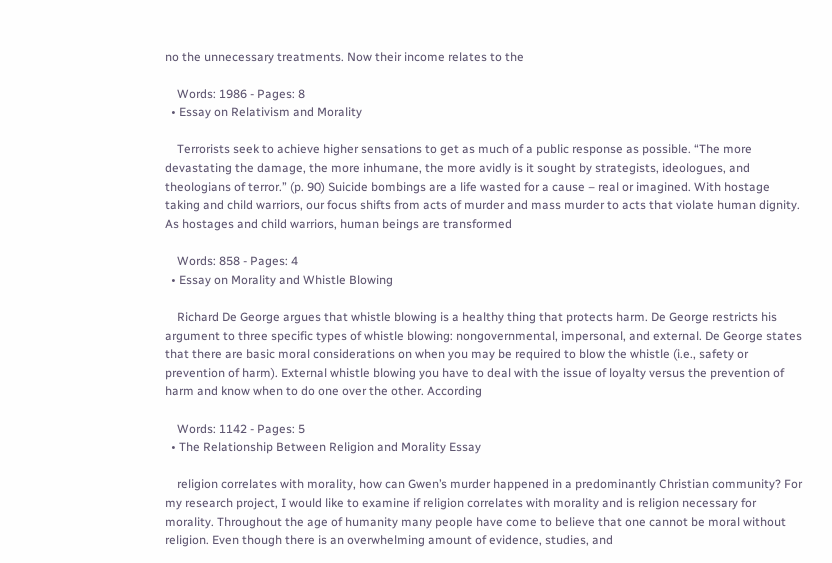no the unnecessary treatments. Now their income relates to the

    Words: 1986 - Pages: 8
  • Essay on Relativism and Morality

    Terrorists seek to achieve higher sensations to get as much of a public response as possible. “The more devastating the damage, the more inhumane, the more avidly is it sought by strategists, ideologues, and theologians of terror.” (p. 90) Suicide bombings are a life wasted for a cause – real or imagined. With hostage taking and child warriors, our focus shifts from acts of murder and mass murder to acts that violate human dignity. As hostages and child warriors, human beings are transformed

    Words: 858 - Pages: 4
  • Essay on Morality and Whistle Blowing

    Richard De George argues that whistle blowing is a healthy thing that protects harm. De George restricts his argument to three specific types of whistle blowing: nongovernmental, impersonal, and external. De George states that there are basic moral considerations on when you may be required to blow the whistle (i.e., safety or prevention of harm). External whistle blowing you have to deal with the issue of loyalty versus the prevention of harm and know when to do one over the other. According

    Words: 1142 - Pages: 5
  • The Relationship Between Religion and Morality Essay

    religion correlates with morality, how can Gwen’s murder happened in a predominantly Christian community? For my research project, I would like to examine if religion correlates with morality and is religion necessary for morality. Throughout the age of humanity many people have come to believe that one cannot be moral without religion. Even though there is an overwhelming amount of evidence, studies, and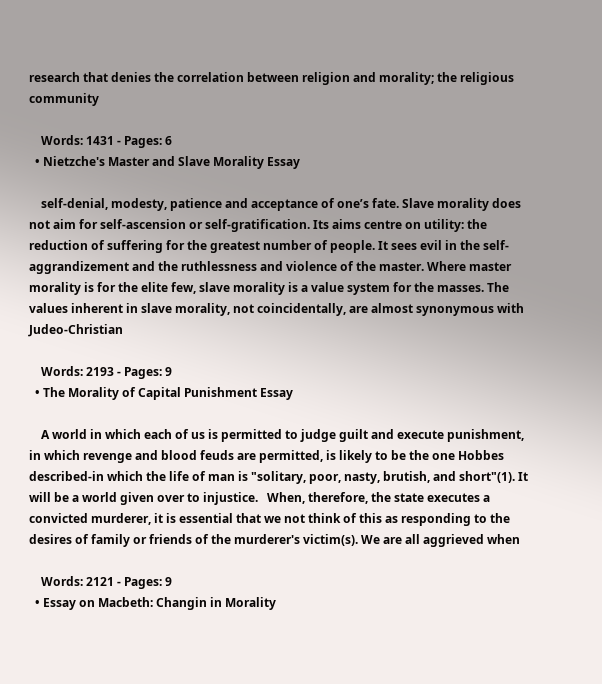research that denies the correlation between religion and morality; the religious community

    Words: 1431 - Pages: 6
  • Nietzche's Master and Slave Morality Essay

    self-denial, modesty, patience and acceptance of one’s fate. Slave morality does not aim for self-ascension or self-gratification. Its aims centre on utility: the reduction of suffering for the greatest number of people. It sees evil in the self-aggrandizement and the ruthlessness and violence of the master. Where master morality is for the elite few, slave morality is a value system for the masses. The values inherent in slave morality, not coincidentally, are almost synonymous with Judeo-Christian

    Words: 2193 - Pages: 9
  • The Morality of Capital Punishment Essay

    A world in which each of us is permitted to judge guilt and execute punishment, in which revenge and blood feuds are permitted, is likely to be the one Hobbes described-in which the life of man is "solitary, poor, nasty, brutish, and short"(1). It will be a world given over to injustice.   When, therefore, the state executes a convicted murderer, it is essential that we not think of this as responding to the desires of family or friends of the murderer's victim(s). We are all aggrieved when

    Words: 2121 - Pages: 9
  • Essay on Macbeth: Changin in Morality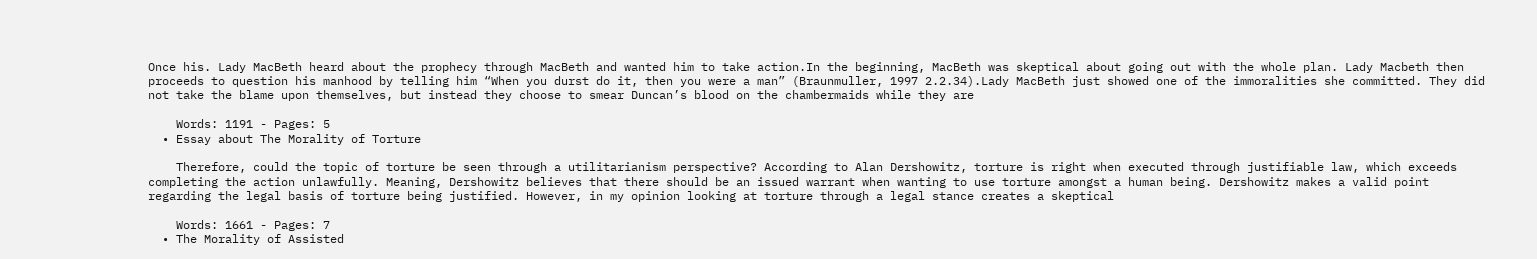Once his. Lady MacBeth heard about the prophecy through MacBeth and wanted him to take action.In the beginning, MacBeth was skeptical about going out with the whole plan. Lady Macbeth then proceeds to question his manhood by telling him “When you durst do it, then you were a man” (Braunmuller, 1997 2.2.34).Lady MacBeth just showed one of the immoralities she committed. They did not take the blame upon themselves, but instead they choose to smear Duncan’s blood on the chambermaids while they are

    Words: 1191 - Pages: 5
  • Essay about The Morality of Torture

    Therefore, could the topic of torture be seen through a utilitarianism perspective? According to Alan Dershowitz, torture is right when executed through justifiable law, which exceeds completing the action unlawfully. Meaning, Dershowitz believes that there should be an issued warrant when wanting to use torture amongst a human being. Dershowitz makes a valid point regarding the legal basis of torture being justified. However, in my opinion looking at torture through a legal stance creates a skeptical

    Words: 1661 - Pages: 7
  • The Morality of Assisted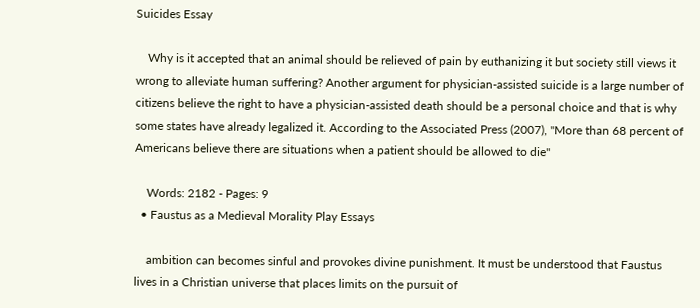Suicides Essay

    Why is it accepted that an animal should be relieved of pain by euthanizing it but society still views it wrong to alleviate human suffering? Another argument for physician-assisted suicide is a large number of citizens believe the right to have a physician-assisted death should be a personal choice and that is why some states have already legalized it. According to the Associated Press (2007), "More than 68 percent of Americans believe there are situations when a patient should be allowed to die"

    Words: 2182 - Pages: 9
  • Faustus as a Medieval Morality Play Essays

    ambition can becomes sinful and provokes divine punishment. It must be understood that Faustus lives in a Christian universe that places limits on the pursuit of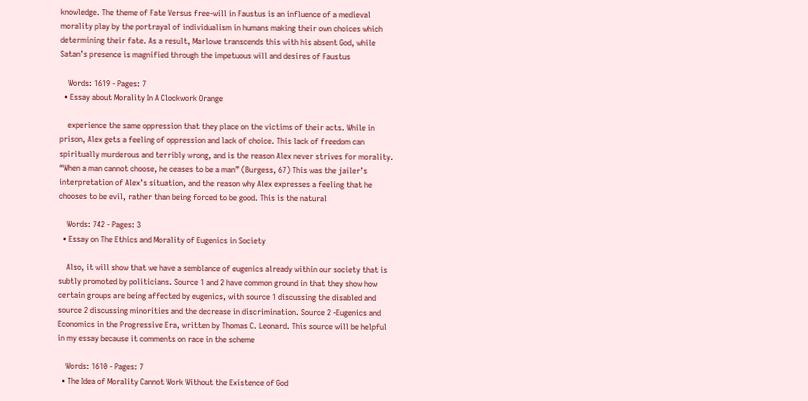knowledge. The theme of Fate Versus free-will in Faustus is an influence of a medieval morality play by the portrayal of individualism in humans making their own choices which determining their fate. As a result, Marlowe transcends this with his absent God, while Satan’s presence is magnified through the impetuous will and desires of Faustus

    Words: 1619 - Pages: 7
  • Essay about Morality In A Clockwork Orange

    experience the same oppression that they place on the victims of their acts. While in prison, Alex gets a feeling of oppression and lack of choice. This lack of freedom can spiritually murderous and terribly wrong, and is the reason Alex never strives for morality. “When a man cannot choose, he ceases to be a man” (Burgess, 67) This was the jailer’s interpretation of Alex’s situation, and the reason why Alex expresses a feeling that he chooses to be evil, rather than being forced to be good. This is the natural

    Words: 742 - Pages: 3
  • Essay on The Ethics and Morality of Eugenics in Society

    Also, it will show that we have a semblance of eugenics already within our society that is subtly promoted by politicians. Source 1 and 2 have common ground in that they show how certain groups are being affected by eugenics, with source 1 discussing the disabled and source 2 discussing minorities and the decrease in discrimination. Source 2 -Eugenics and Economics in the Progressive Era, written by Thomas C. Leonard. This source will be helpful in my essay because it comments on race in the scheme

    Words: 1610 - Pages: 7
  • The Idea of Morality Cannot Work Without the Existence of God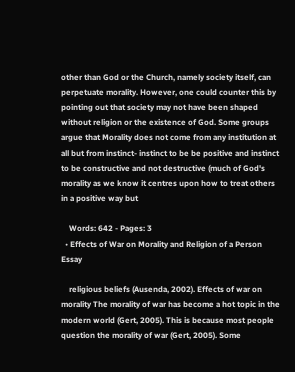other than God or the Church, namely society itself, can perpetuate morality. However, one could counter this by pointing out that society may not have been shaped without religion or the existence of God. Some groups argue that Morality does not come from any institution at all but from instinct- instinct to be be positive and instinct to be constructive and not destructive (much of God's morality as we know it centres upon how to treat others in a positive way but

    Words: 642 - Pages: 3
  • Effects of War on Morality and Religion of a Person Essay

    religious beliefs (Ausenda, 2002). Effects of war on morality The morality of war has become a hot topic in the modern world (Gert, 2005). This is because most people question the morality of war (Gert, 2005). Some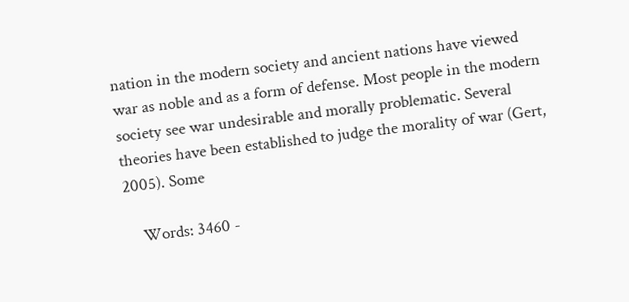nation in the modern society and ancient nations have viewed war as noble and as a form of defense. Most people in the modern society see war undesirable and morally problematic. Several theories have been established to judge the morality of war (Gert, 2005). Some

    Words: 3460 -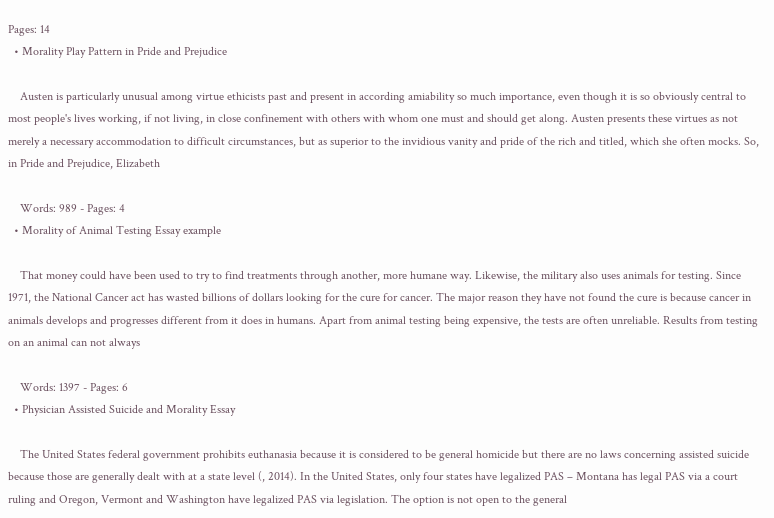Pages: 14
  • Morality Play Pattern in Pride and Prejudice

    Austen is particularly unusual among virtue ethicists past and present in according amiability so much importance, even though it is so obviously central to most people's lives working, if not living, in close confinement with others with whom one must and should get along. Austen presents these virtues as not merely a necessary accommodation to difficult circumstances, but as superior to the invidious vanity and pride of the rich and titled, which she often mocks. So, in Pride and Prejudice, Elizabeth

    Words: 989 - Pages: 4
  • Morality of Animal Testing Essay example

    That money could have been used to try to find treatments through another, more humane way. Likewise, the military also uses animals for testing. Since 1971, the National Cancer act has wasted billions of dollars looking for the cure for cancer. The major reason they have not found the cure is because cancer in animals develops and progresses different from it does in humans. Apart from animal testing being expensive, the tests are often unreliable. Results from testing on an animal can not always

    Words: 1397 - Pages: 6
  • Physician Assisted Suicide and Morality Essay

    The United States federal government prohibits euthanasia because it is considered to be general homicide but there are no laws concerning assisted suicide because those are generally dealt with at a state level (, 2014). In the United States, only four states have legalized PAS – Montana has legal PAS via a court ruling and Oregon, Vermont and Washington have legalized PAS via legislation. The option is not open to the general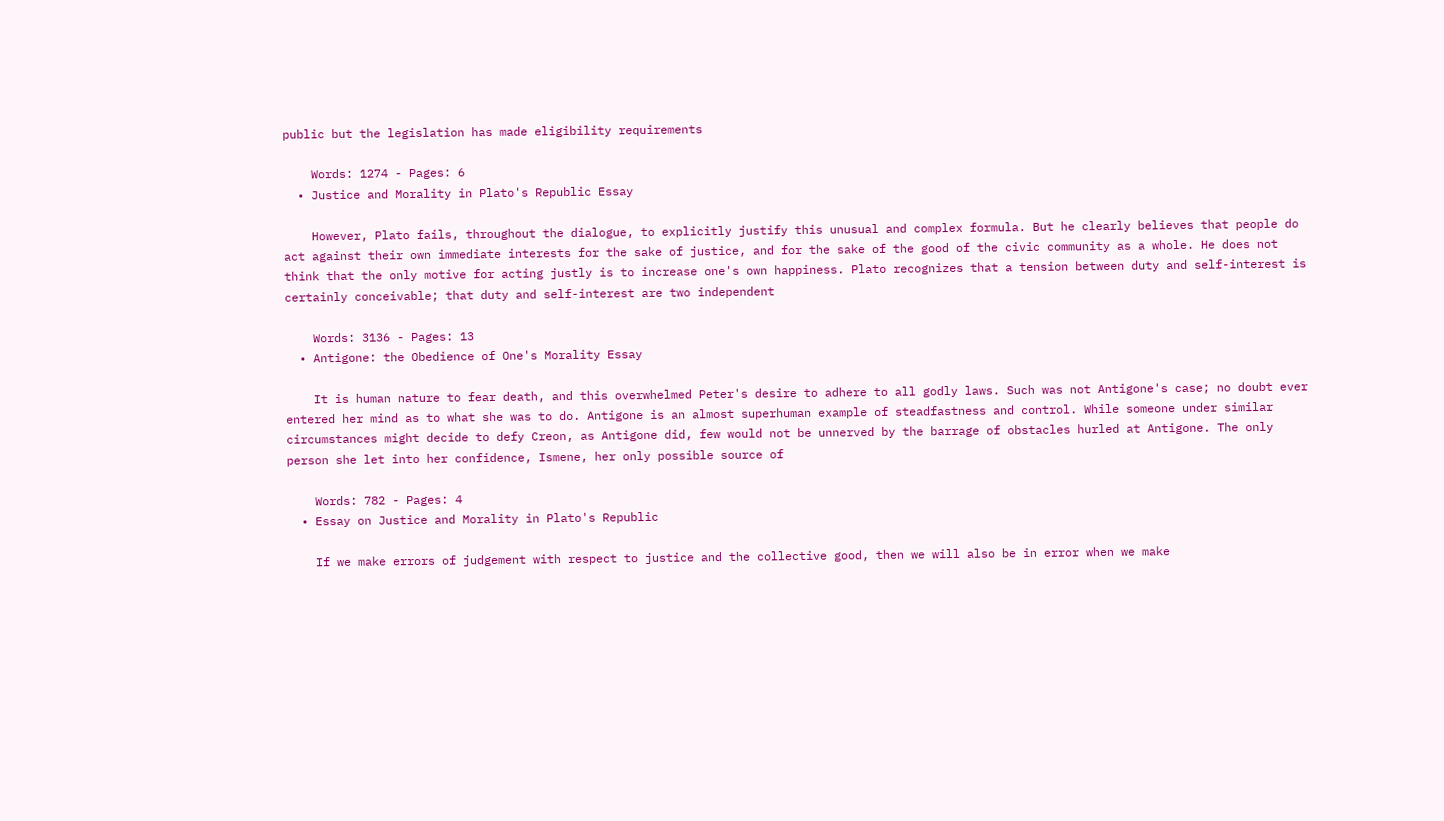public but the legislation has made eligibility requirements

    Words: 1274 - Pages: 6
  • Justice and Morality in Plato's Republic Essay

    However, Plato fails, throughout the dialogue, to explicitly justify this unusual and complex formula. But he clearly believes that people do act against their own immediate interests for the sake of justice, and for the sake of the good of the civic community as a whole. He does not think that the only motive for acting justly is to increase one's own happiness. Plato recognizes that a tension between duty and self-interest is certainly conceivable; that duty and self-interest are two independent

    Words: 3136 - Pages: 13
  • Antigone: the Obedience of One's Morality Essay

    It is human nature to fear death, and this overwhelmed Peter's desire to adhere to all godly laws. Such was not Antigone's case; no doubt ever entered her mind as to what she was to do. Antigone is an almost superhuman example of steadfastness and control. While someone under similar circumstances might decide to defy Creon, as Antigone did, few would not be unnerved by the barrage of obstacles hurled at Antigone. The only person she let into her confidence, Ismene, her only possible source of

    Words: 782 - Pages: 4
  • Essay on Justice and Morality in Plato's Republic

    If we make errors of judgement with respect to justice and the collective good, then we will also be in error when we make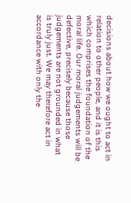decisions about how we ought to act in relation to other people, and it is this which comprises the foundation of the moral life. Our moral judgements will be defective, precisely because those judgements are not grounded in what is truly just. We may therefore act in accordance with only the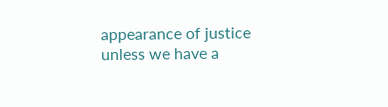appearance of justice unless we have a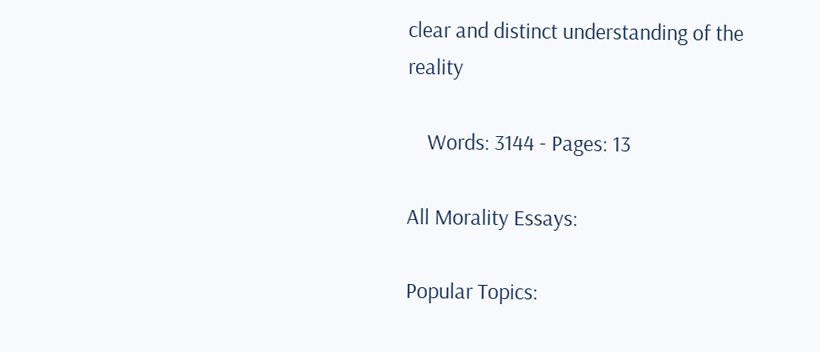clear and distinct understanding of the reality

    Words: 3144 - Pages: 13

All Morality Essays:

Popular Topics: